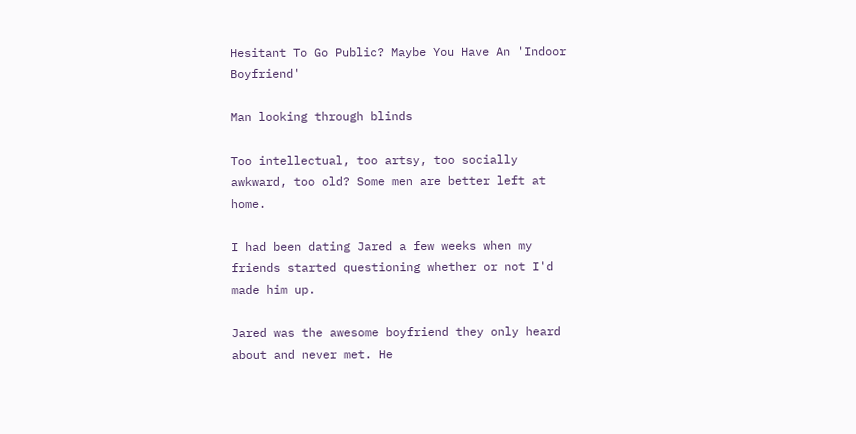Hesitant To Go Public? Maybe You Have An 'Indoor Boyfriend'

Man looking through blinds

Too intellectual, too artsy, too socially awkward, too old? Some men are better left at home.

I had been dating Jared a few weeks when my friends started questioning whether or not I'd made him up.

Jared was the awesome boyfriend they only heard about and never met. He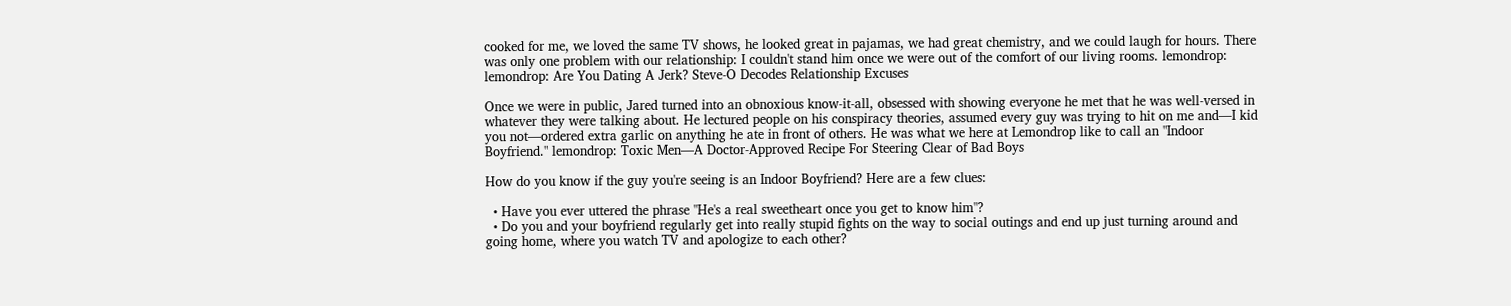cooked for me, we loved the same TV shows, he looked great in pajamas, we had great chemistry, and we could laugh for hours. There was only one problem with our relationship: I couldn't stand him once we were out of the comfort of our living rooms. lemondrop: lemondrop: Are You Dating A Jerk? Steve-O Decodes Relationship Excuses

Once we were in public, Jared turned into an obnoxious know-it-all, obsessed with showing everyone he met that he was well-versed in whatever they were talking about. He lectured people on his conspiracy theories, assumed every guy was trying to hit on me and—I kid you not—ordered extra garlic on anything he ate in front of others. He was what we here at Lemondrop like to call an "Indoor Boyfriend." lemondrop: Toxic Men—A Doctor-Approved Recipe For Steering Clear of Bad Boys

How do you know if the guy you're seeing is an Indoor Boyfriend? Here are a few clues:

  • Have you ever uttered the phrase "He's a real sweetheart once you get to know him"?
  • Do you and your boyfriend regularly get into really stupid fights on the way to social outings and end up just turning around and going home, where you watch TV and apologize to each other?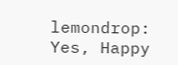lemondrop: Yes, Happy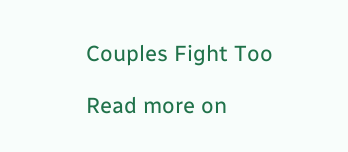Couples Fight Too

Read more on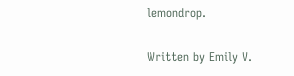lemondrop.

Written by Emily V.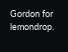Gordon for lemondrop.